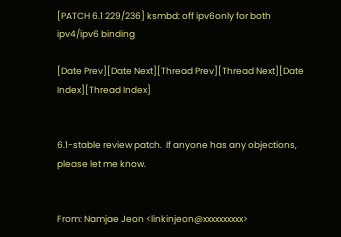[PATCH 6.1 229/236] ksmbd: off ipv6only for both ipv4/ipv6 binding

[Date Prev][Date Next][Thread Prev][Thread Next][Date Index][Thread Index]


6.1-stable review patch.  If anyone has any objections, please let me know.


From: Namjae Jeon <linkinjeon@xxxxxxxxxx>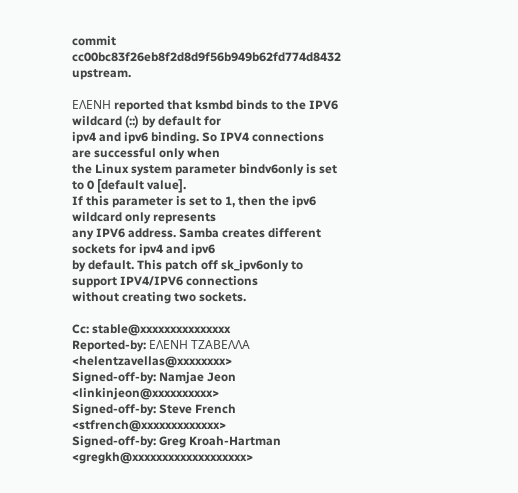commit cc00bc83f26eb8f2d8d9f56b949b62fd774d8432 upstream.

ΕΛΕΝΗ reported that ksmbd binds to the IPV6 wildcard (::) by default for
ipv4 and ipv6 binding. So IPV4 connections are successful only when
the Linux system parameter bindv6only is set to 0 [default value].
If this parameter is set to 1, then the ipv6 wildcard only represents
any IPV6 address. Samba creates different sockets for ipv4 and ipv6
by default. This patch off sk_ipv6only to support IPV4/IPV6 connections
without creating two sockets.

Cc: stable@xxxxxxxxxxxxxxx
Reported-by: ΕΛΕΝΗ ΤΖΑΒΕΛΛΑ <helentzavellas@xxxxxxxx>
Signed-off-by: Namjae Jeon <linkinjeon@xxxxxxxxxx>
Signed-off-by: Steve French <stfrench@xxxxxxxxxxxxx>
Signed-off-by: Greg Kroah-Hartman <gregkh@xxxxxxxxxxxxxxxxxxx>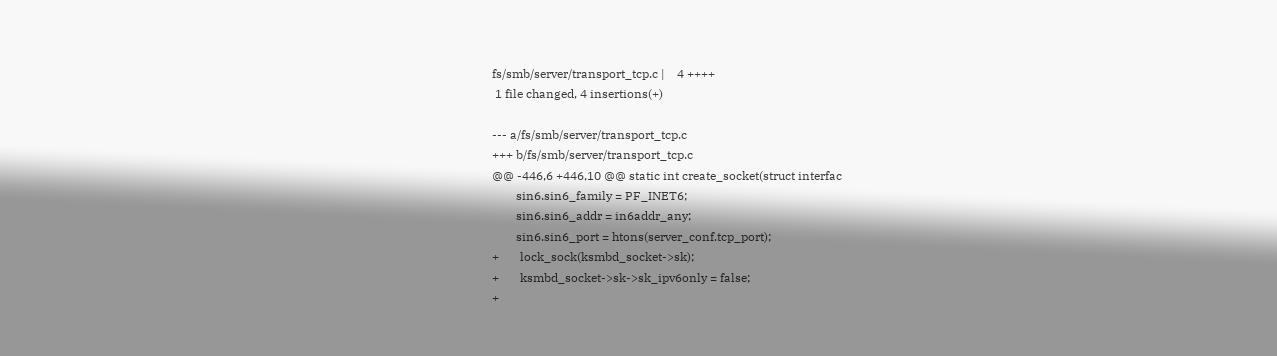fs/smb/server/transport_tcp.c |    4 ++++
 1 file changed, 4 insertions(+)

--- a/fs/smb/server/transport_tcp.c
+++ b/fs/smb/server/transport_tcp.c
@@ -446,6 +446,10 @@ static int create_socket(struct interfac
        sin6.sin6_family = PF_INET6;
        sin6.sin6_addr = in6addr_any;
        sin6.sin6_port = htons(server_conf.tcp_port);
+       lock_sock(ksmbd_socket->sk);
+       ksmbd_socket->sk->sk_ipv6only = false;
+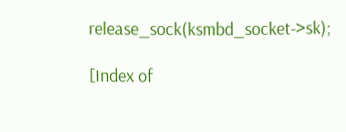release_sock(ksmbd_socket->sk);

[Index of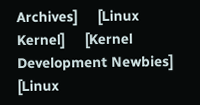Archives]     [Linux Kernel]     [Kernel Development Newbies]     [Linux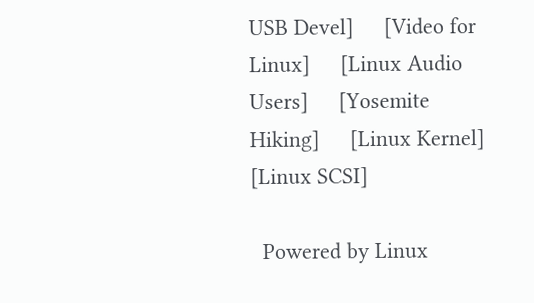USB Devel]     [Video for Linux]     [Linux Audio Users]     [Yosemite Hiking]     [Linux Kernel]     [Linux SCSI]

  Powered by Linux